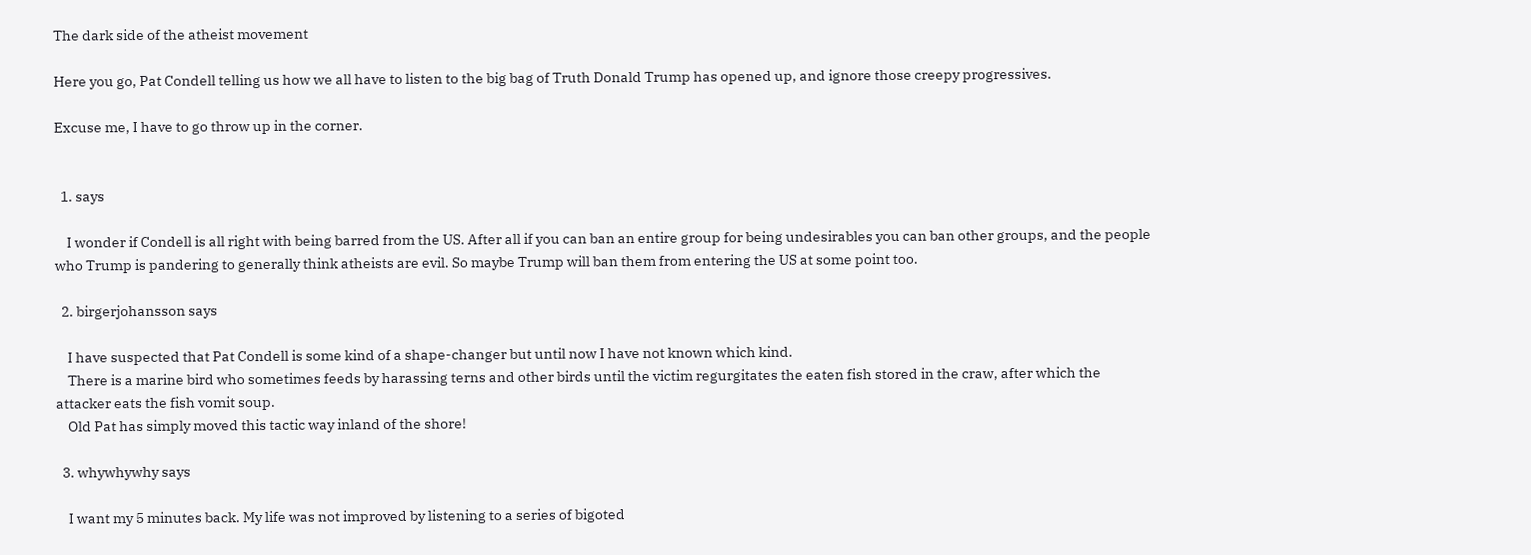The dark side of the atheist movement

Here you go, Pat Condell telling us how we all have to listen to the big bag of Truth Donald Trump has opened up, and ignore those creepy progressives.

Excuse me, I have to go throw up in the corner.


  1. says

    I wonder if Condell is all right with being barred from the US. After all if you can ban an entire group for being undesirables you can ban other groups, and the people who Trump is pandering to generally think atheists are evil. So maybe Trump will ban them from entering the US at some point too.

  2. birgerjohansson says

    I have suspected that Pat Condell is some kind of a shape-changer but until now I have not known which kind.
    There is a marine bird who sometimes feeds by harassing terns and other birds until the victim regurgitates the eaten fish stored in the craw, after which the attacker eats the fish vomit soup.
    Old Pat has simply moved this tactic way inland of the shore!

  3. whywhywhy says

    I want my 5 minutes back. My life was not improved by listening to a series of bigoted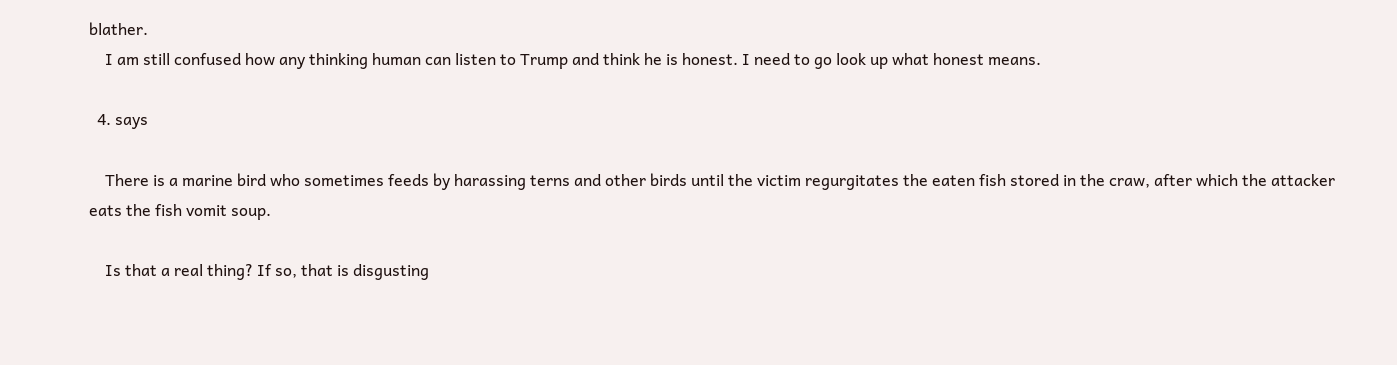blather.
    I am still confused how any thinking human can listen to Trump and think he is honest. I need to go look up what honest means.

  4. says

    There is a marine bird who sometimes feeds by harassing terns and other birds until the victim regurgitates the eaten fish stored in the craw, after which the attacker eats the fish vomit soup.

    Is that a real thing? If so, that is disgusting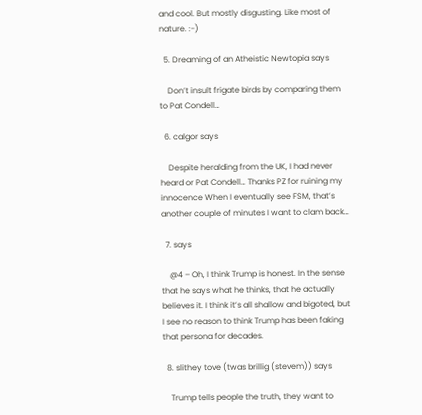and cool. But mostly disgusting. Like most of nature. :-)

  5. Dreaming of an Atheistic Newtopia says

    Don’t insult frigate birds by comparing them to Pat Condell…

  6. calgor says

    Despite heralding from the UK, I had never heard or Pat Condell… Thanks PZ for ruining my innocence When I eventually see FSM, that’s another couple of minutes I want to clam back…

  7. says

    @4 – Oh, I think Trump is honest. In the sense that he says what he thinks, that he actually believes it. I think it’s all shallow and bigoted, but I see no reason to think Trump has been faking that persona for decades.

  8. slithey tove (twas brillig (stevem)) says

    Trump tells people the truth, they want to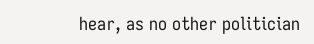hear, as no other politician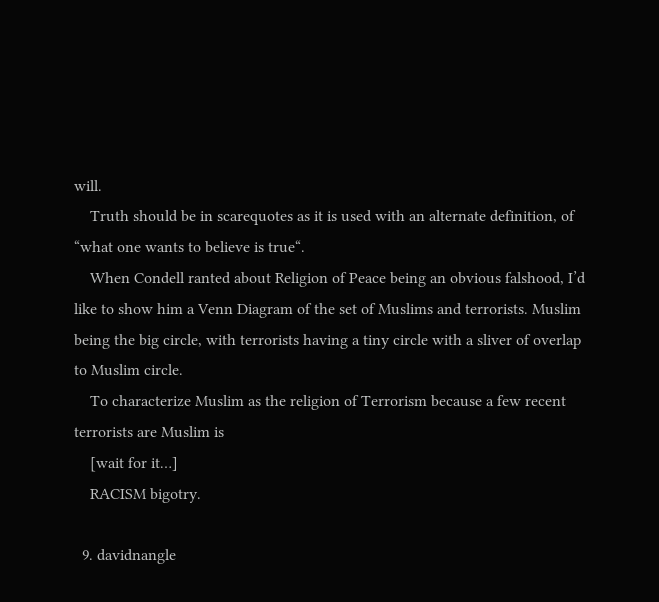will.
    Truth should be in scarequotes as it is used with an alternate definition, of “what one wants to believe is true“.
    When Condell ranted about Religion of Peace being an obvious falshood, I’d like to show him a Venn Diagram of the set of Muslims and terrorists. Muslim being the big circle, with terrorists having a tiny circle with a sliver of overlap to Muslim circle.
    To characterize Muslim as the religion of Terrorism because a few recent terrorists are Muslim is
    [wait for it…]
    RACISM bigotry.

  9. davidnangle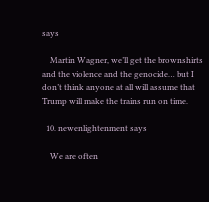says

    Martin Wagner, we’ll get the brownshirts and the violence and the genocide… but I don’t think anyone at all will assume that Trump will make the trains run on time.

  10. newenlightenment says

    We are often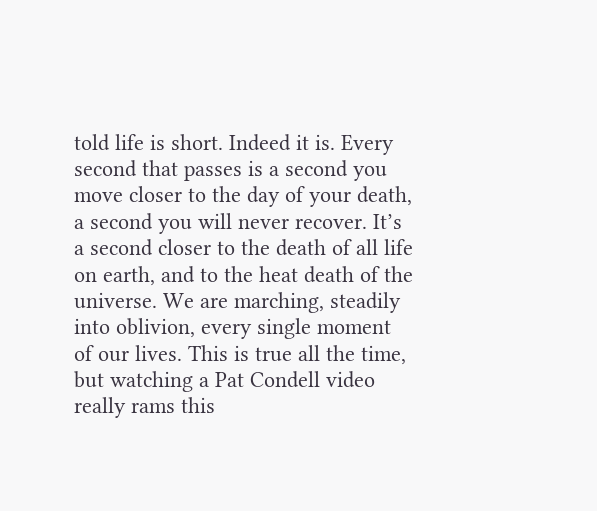told life is short. Indeed it is. Every second that passes is a second you move closer to the day of your death, a second you will never recover. It’s a second closer to the death of all life on earth, and to the heat death of the universe. We are marching, steadily into oblivion, every single moment of our lives. This is true all the time, but watching a Pat Condell video really rams this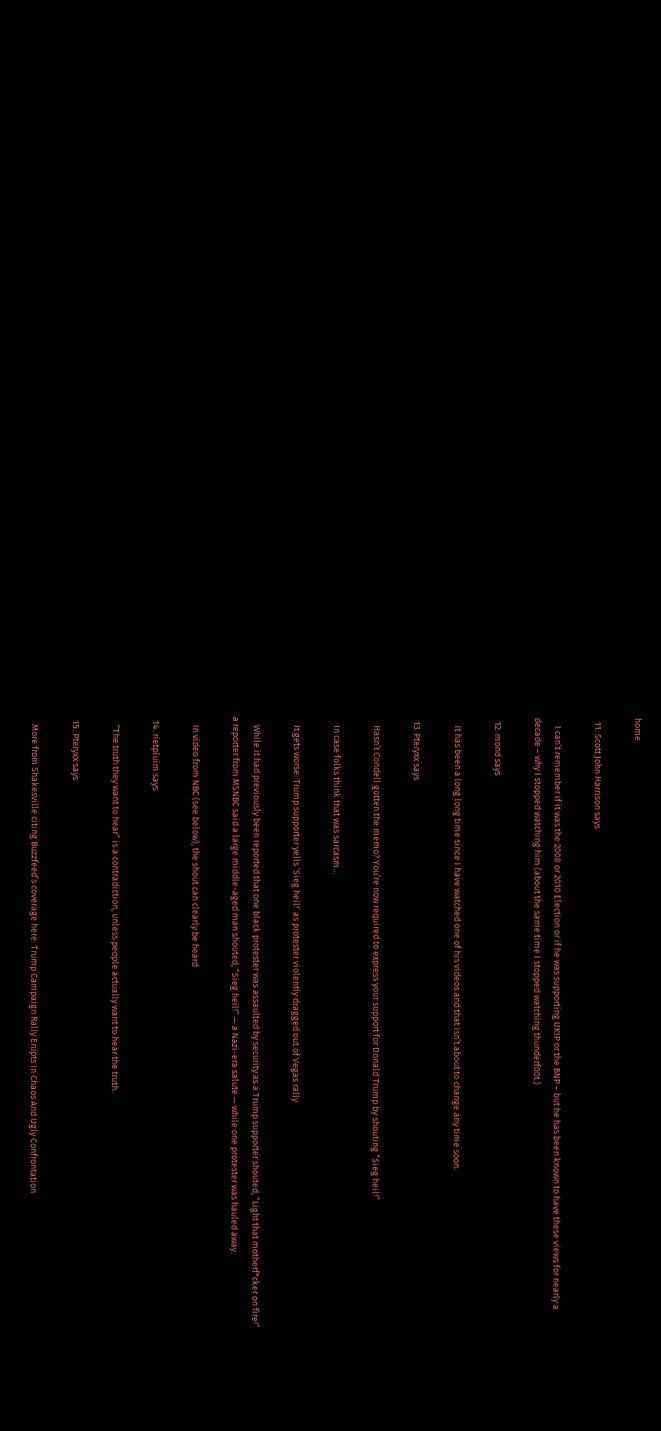home

  11. Scott John Harrison says

    I can’t remember if it was the 2008 or 2010 Election or if he was supporting UKIP or the BNP – but he has been known to have these views for nearly a decade – why I stopped watching him (about the same time I stopped watching thunderf00t.)

  12. mond says

    It has been a long long time since I have watched one of his videos and that isn’t about to change any time soon.

  13. Pteryxx says

    Hasn’t Condell gotten the memo? You’re now required to express your support for Donald Trump by shouting “Sieg heil!”

    In case folks think that was sarcasm…

    It gets worse: Trump supporter yells ‘Sieg heil!’ as protester violently dragged out of Vegas rally

    While it had previously been reported that one black protester was assaulted by security as a Trump supporter shouted, “Light that motherf*cker on fire!” a reporter from MSNBC said a large middle-aged man shouted, “Sieg heil!” — a Nazi-era salute — while one protester was hauled away.

    In video from NBC (see below), the shout can clearly be heard

  14. rietpluim says

    “The truth they want to hear” is a contradiction, unless people actually want to hear the truth.

  15. Pteryxx says

    More from Shakesville citing Buzzfeed’s coverage here: Trump Campaign Rally Erupts In Chaos And Ugly Confrontation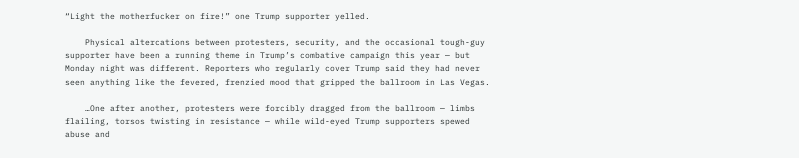“Light the motherfucker on fire!” one Trump supporter yelled.

    Physical altercations between protesters, security, and the occasional tough-guy supporter have been a running theme in Trump’s combative campaign this year — but Monday night was different. Reporters who regularly cover Trump said they had never seen anything like the fevered, frenzied mood that gripped the ballroom in Las Vegas.

    …One after another, protesters were forcibly dragged from the ballroom — limbs flailing, torsos twisting in resistance — while wild-eyed Trump supporters spewed abuse and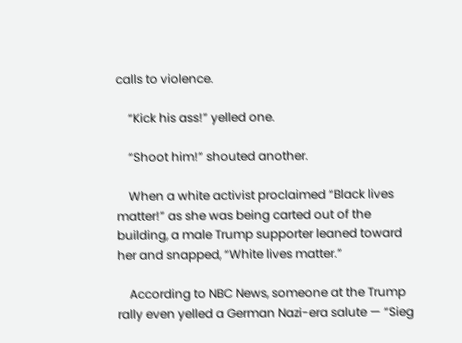calls to violence.

    “Kick his ass!” yelled one.

    “Shoot him!” shouted another.

    When a white activist proclaimed “Black lives matter!” as she was being carted out of the building, a male Trump supporter leaned toward her and snapped, “White lives matter.”

    According to NBC News, someone at the Trump rally even yelled a German Nazi-era salute — “Sieg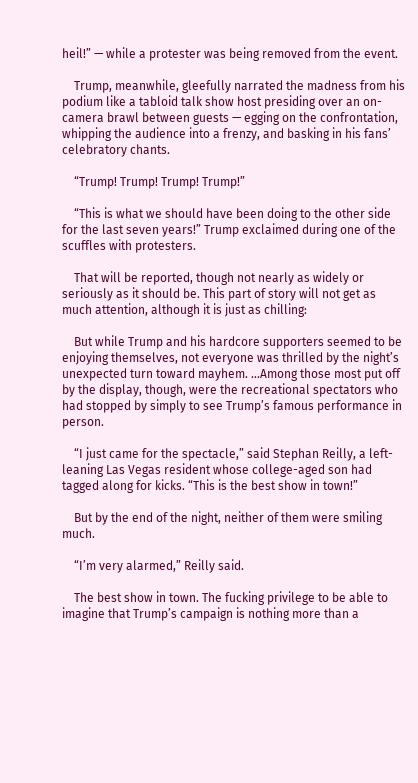heil!” — while a protester was being removed from the event.

    Trump, meanwhile, gleefully narrated the madness from his podium like a tabloid talk show host presiding over an on-camera brawl between guests — egging on the confrontation, whipping the audience into a frenzy, and basking in his fans’ celebratory chants.

    “Trump! Trump! Trump! Trump!”

    “This is what we should have been doing to the other side for the last seven years!” Trump exclaimed during one of the scuffles with protesters.

    That will be reported, though not nearly as widely or seriously as it should be. This part of story will not get as much attention, although it is just as chilling:

    But while Trump and his hardcore supporters seemed to be enjoying themselves, not everyone was thrilled by the night’s unexpected turn toward mayhem. …Among those most put off by the display, though, were the recreational spectators who had stopped by simply to see Trump’s famous performance in person.

    “I just came for the spectacle,” said Stephan Reilly, a left-leaning Las Vegas resident whose college-aged son had tagged along for kicks. “This is the best show in town!”

    But by the end of the night, neither of them were smiling much.

    “I’m very alarmed,” Reilly said.

    The best show in town. The fucking privilege to be able to imagine that Trump’s campaign is nothing more than a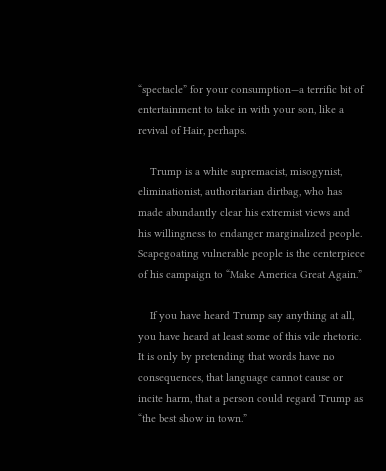“spectacle” for your consumption—a terrific bit of entertainment to take in with your son, like a revival of Hair, perhaps.

    Trump is a white supremacist, misogynist, eliminationist, authoritarian dirtbag, who has made abundantly clear his extremist views and his willingness to endanger marginalized people. Scapegoating vulnerable people is the centerpiece of his campaign to “Make America Great Again.”

    If you have heard Trump say anything at all, you have heard at least some of this vile rhetoric. It is only by pretending that words have no consequences, that language cannot cause or incite harm, that a person could regard Trump as “the best show in town.”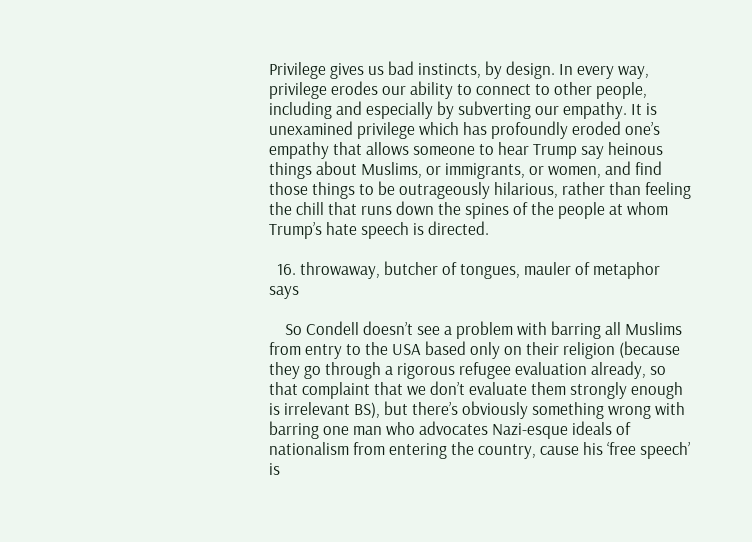Privilege gives us bad instincts, by design. In every way, privilege erodes our ability to connect to other people, including and especially by subverting our empathy. It is unexamined privilege which has profoundly eroded one’s empathy that allows someone to hear Trump say heinous things about Muslims, or immigrants, or women, and find those things to be outrageously hilarious, rather than feeling the chill that runs down the spines of the people at whom Trump’s hate speech is directed.

  16. throwaway, butcher of tongues, mauler of metaphor says

    So Condell doesn’t see a problem with barring all Muslims from entry to the USA based only on their religion (because they go through a rigorous refugee evaluation already, so that complaint that we don’t evaluate them strongly enough is irrelevant BS), but there’s obviously something wrong with barring one man who advocates Nazi-esque ideals of nationalism from entering the country, cause his ‘free speech’ is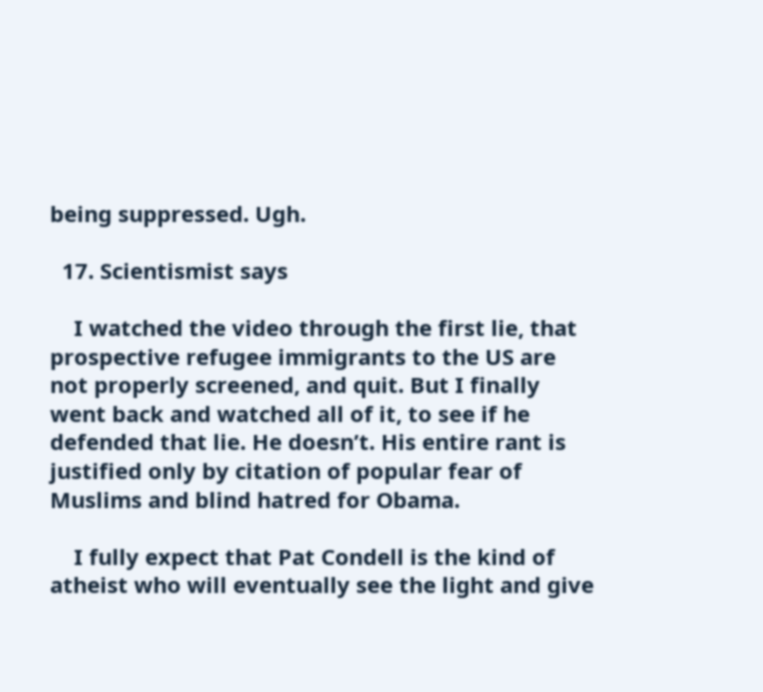being suppressed. Ugh.

  17. Scientismist says

    I watched the video through the first lie, that prospective refugee immigrants to the US are not properly screened, and quit. But I finally went back and watched all of it, to see if he defended that lie. He doesn’t. His entire rant is justified only by citation of popular fear of Muslims and blind hatred for Obama.

    I fully expect that Pat Condell is the kind of atheist who will eventually see the light and give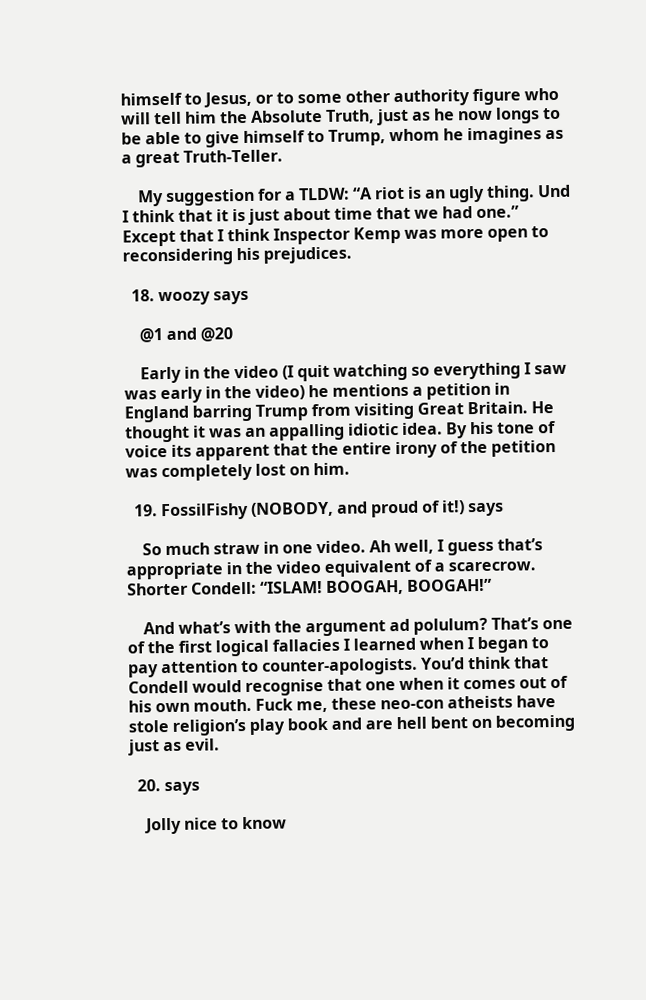himself to Jesus, or to some other authority figure who will tell him the Absolute Truth, just as he now longs to be able to give himself to Trump, whom he imagines as a great Truth-Teller.

    My suggestion for a TLDW: “A riot is an ugly thing. Und I think that it is just about time that we had one.” Except that I think Inspector Kemp was more open to reconsidering his prejudices.

  18. woozy says

    @1 and @20

    Early in the video (I quit watching so everything I saw was early in the video) he mentions a petition in England barring Trump from visiting Great Britain. He thought it was an appalling idiotic idea. By his tone of voice its apparent that the entire irony of the petition was completely lost on him.

  19. FossilFishy (NOBODY, and proud of it!) says

    So much straw in one video. Ah well, I guess that’s appropriate in the video equivalent of a scarecrow. Shorter Condell: “ISLAM! BOOGAH, BOOGAH!”

    And what’s with the argument ad polulum? That’s one of the first logical fallacies I learned when I began to pay attention to counter-apologists. You’d think that Condell would recognise that one when it comes out of his own mouth. Fuck me, these neo-con atheists have stole religion’s play book and are hell bent on becoming just as evil.

  20. says

    Jolly nice to know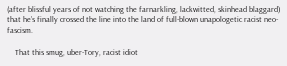(after blissful years of not watching the farnarkling, lackwitted, skinhead blaggard) that he’s finally crossed the line into the land of full-blown unapologetic racist neo-fascism.

    That this smug, uber-Tory, racist idiot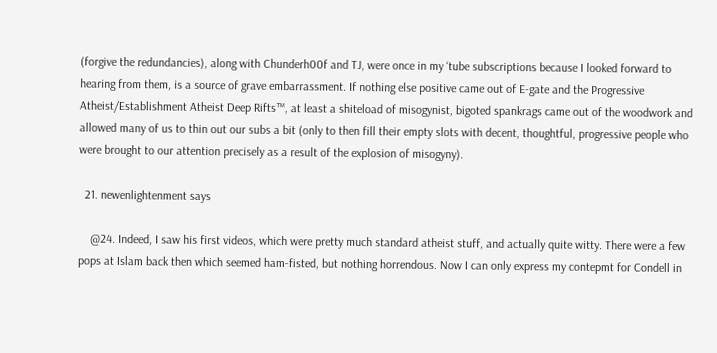(forgive the redundancies), along with Chunderh00f and TJ, were once in my ‘tube subscriptions because I looked forward to hearing from them, is a source of grave embarrassment. If nothing else positive came out of E-gate and the Progressive Atheist/Establishment Atheist Deep Rifts™, at least a shiteload of misogynist, bigoted spankrags came out of the woodwork and allowed many of us to thin out our subs a bit (only to then fill their empty slots with decent, thoughtful, progressive people who were brought to our attention precisely as a result of the explosion of misogyny).

  21. newenlightenment says

    @24. Indeed, I saw his first videos, which were pretty much standard atheist stuff, and actually quite witty. There were a few pops at Islam back then which seemed ham-fisted, but nothing horrendous. Now I can only express my contepmt for Condell in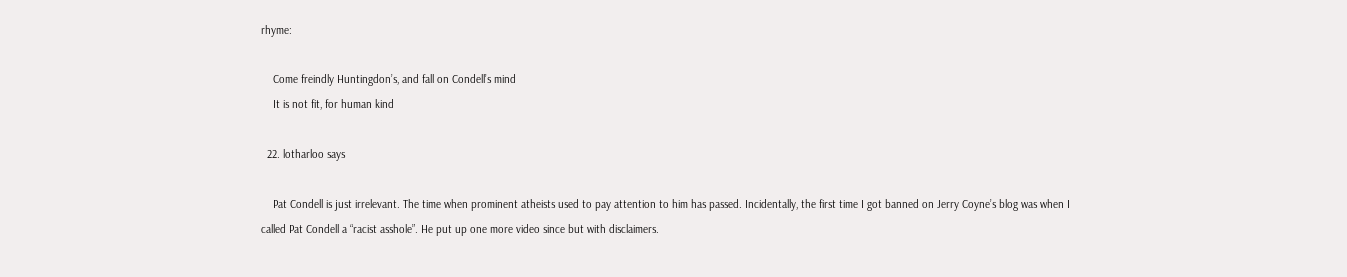rhyme:

    Come freindly Huntingdon’s, and fall on Condell’s mind
    It is not fit, for human kind

  22. lotharloo says

    Pat Condell is just irrelevant. The time when prominent atheists used to pay attention to him has passed. Incidentally, the first time I got banned on Jerry Coyne’s blog was when I called Pat Condell a “racist asshole”. He put up one more video since but with disclaimers.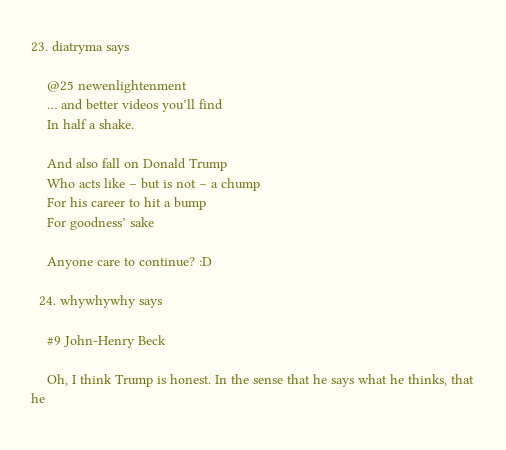23. diatryma says

    @25 newenlightenment
    … and better videos you’ll find
    In half a shake.

    And also fall on Donald Trump
    Who acts like – but is not – a chump
    For his career to hit a bump
    For goodness’ sake

    Anyone care to continue? :D

  24. whywhywhy says

    #9 John-Henry Beck

    Oh, I think Trump is honest. In the sense that he says what he thinks, that he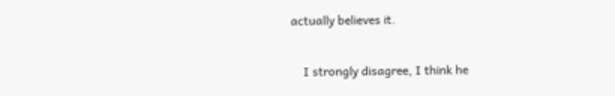actually believes it.

    I strongly disagree, I think he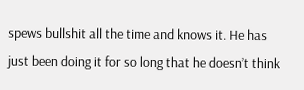spews bullshit all the time and knows it. He has just been doing it for so long that he doesn’t think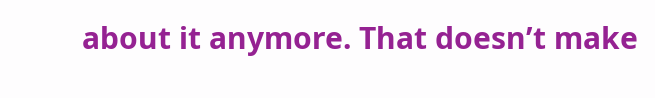about it anymore. That doesn’t make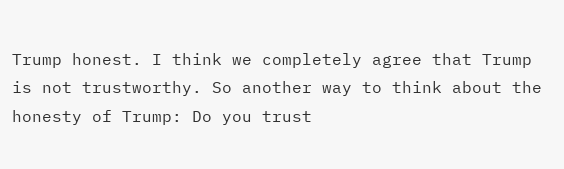Trump honest. I think we completely agree that Trump is not trustworthy. So another way to think about the honesty of Trump: Do you trust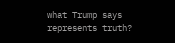what Trump says represents truth?